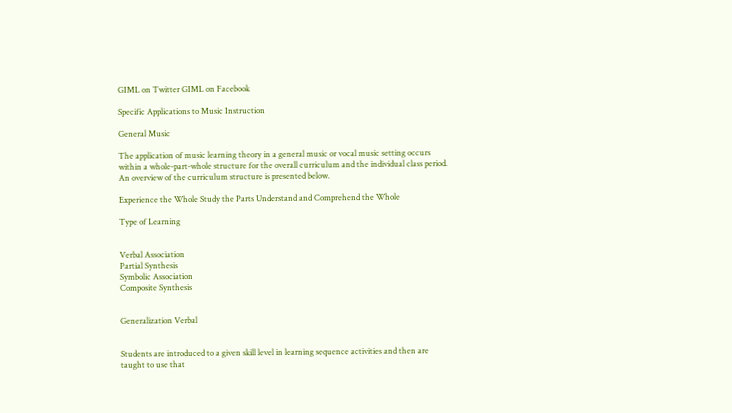GIML on Twitter GIML on Facebook

Specific Applications to Music Instruction

General Music

The application of music learning theory in a general music or vocal music setting occurs within a whole-part-whole structure for the overall curriculum and the individual class period. An overview of the curriculum structure is presented below.

Experience the Whole Study the Parts Understand and Comprehend the Whole

Type of Learning


Verbal Association
Partial Synthesis
Symbolic Association
Composite Synthesis


Generalization Verbal


Students are introduced to a given skill level in learning sequence activities and then are taught to use that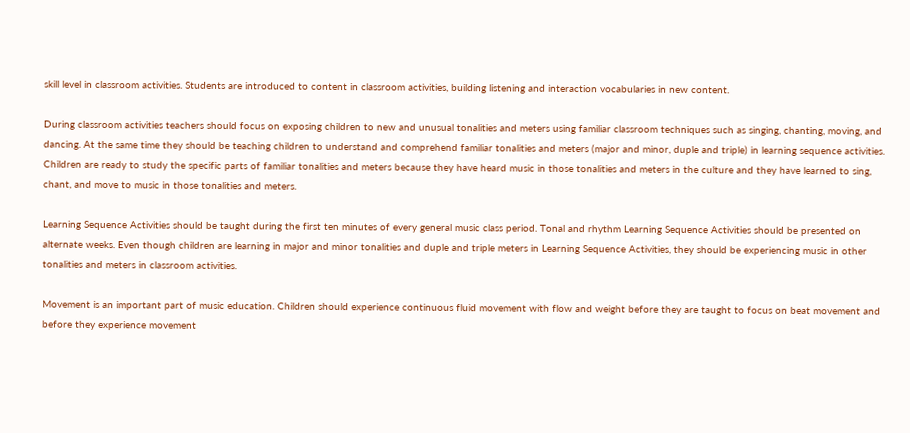skill level in classroom activities. Students are introduced to content in classroom activities, building listening and interaction vocabularies in new content.

During classroom activities teachers should focus on exposing children to new and unusual tonalities and meters using familiar classroom techniques such as singing, chanting, moving, and dancing. At the same time they should be teaching children to understand and comprehend familiar tonalities and meters (major and minor, duple and triple) in learning sequence activities. Children are ready to study the specific parts of familiar tonalities and meters because they have heard music in those tonalities and meters in the culture and they have learned to sing, chant, and move to music in those tonalities and meters.

Learning Sequence Activities should be taught during the first ten minutes of every general music class period. Tonal and rhythm Learning Sequence Activities should be presented on alternate weeks. Even though children are learning in major and minor tonalities and duple and triple meters in Learning Sequence Activities, they should be experiencing music in other tonalities and meters in classroom activities.

Movement is an important part of music education. Children should experience continuous fluid movement with flow and weight before they are taught to focus on beat movement and before they experience movement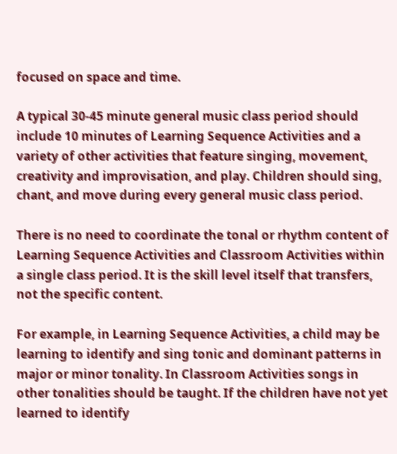focused on space and time.

A typical 30-45 minute general music class period should include 10 minutes of Learning Sequence Activities and a variety of other activities that feature singing, movement, creativity and improvisation, and play. Children should sing, chant, and move during every general music class period.

There is no need to coordinate the tonal or rhythm content of Learning Sequence Activities and Classroom Activities within a single class period. It is the skill level itself that transfers, not the specific content.

For example, in Learning Sequence Activities, a child may be learning to identify and sing tonic and dominant patterns in major or minor tonality. In Classroom Activities songs in other tonalities should be taught. If the children have not yet learned to identify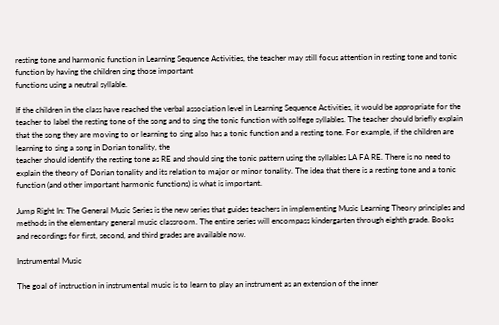resting tone and harmonic function in Learning Sequence Activities, the teacher may still focus attention in resting tone and tonic function by having the children sing those important
functions using a neutral syllable.

If the children in the class have reached the verbal association level in Learning Sequence Activities, it would be appropriate for the teacher to label the resting tone of the song and to sing the tonic function with solfege syllables. The teacher should briefly explain that the song they are moving to or learning to sing also has a tonic function and a resting tone. For example, if the children are learning to sing a song in Dorian tonality, the
teacher should identify the resting tone as RE and should sing the tonic pattern using the syllables LA FA RE. There is no need to explain the theory of Dorian tonality and its relation to major or minor tonality. The idea that there is a resting tone and a tonic function (and other important harmonic functions) is what is important.

Jump Right In: The General Music Series is the new series that guides teachers in implementing Music Learning Theory principles and methods in the elementary general music classroom. The entire series will encompass kindergarten through eighth grade. Books and recordings for first, second, and third grades are available now.

Instrumental Music

The goal of instruction in instrumental music is to learn to play an instrument as an extension of the inner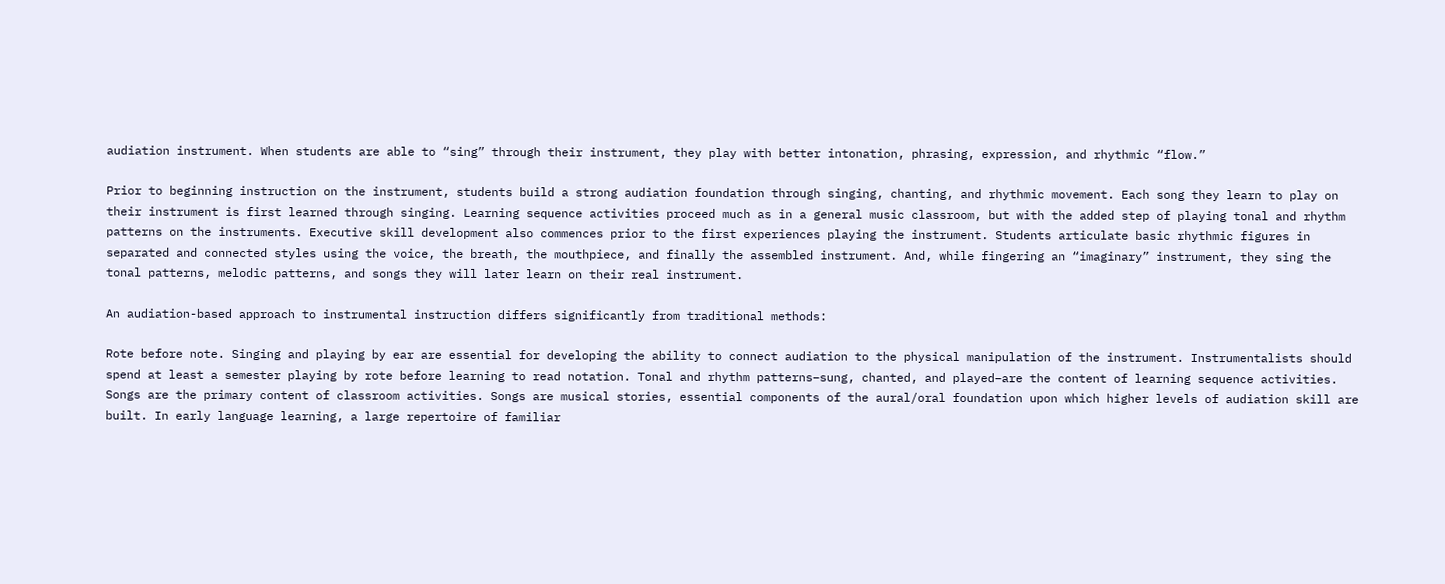audiation instrument. When students are able to “sing” through their instrument, they play with better intonation, phrasing, expression, and rhythmic “flow.”

Prior to beginning instruction on the instrument, students build a strong audiation foundation through singing, chanting, and rhythmic movement. Each song they learn to play on their instrument is first learned through singing. Learning sequence activities proceed much as in a general music classroom, but with the added step of playing tonal and rhythm patterns on the instruments. Executive skill development also commences prior to the first experiences playing the instrument. Students articulate basic rhythmic figures in separated and connected styles using the voice, the breath, the mouthpiece, and finally the assembled instrument. And, while fingering an “imaginary” instrument, they sing the tonal patterns, melodic patterns, and songs they will later learn on their real instrument.

An audiation-based approach to instrumental instruction differs significantly from traditional methods:

Rote before note. Singing and playing by ear are essential for developing the ability to connect audiation to the physical manipulation of the instrument. Instrumentalists should spend at least a semester playing by rote before learning to read notation. Tonal and rhythm patterns–sung, chanted, and played–are the content of learning sequence activities. Songs are the primary content of classroom activities. Songs are musical stories, essential components of the aural/oral foundation upon which higher levels of audiation skill are built. In early language learning, a large repertoire of familiar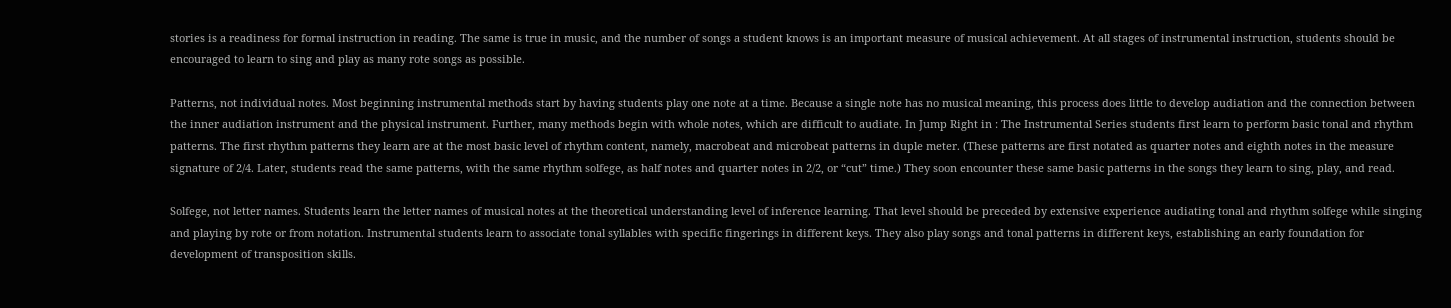stories is a readiness for formal instruction in reading. The same is true in music, and the number of songs a student knows is an important measure of musical achievement. At all stages of instrumental instruction, students should be encouraged to learn to sing and play as many rote songs as possible.

Patterns, not individual notes. Most beginning instrumental methods start by having students play one note at a time. Because a single note has no musical meaning, this process does little to develop audiation and the connection between the inner audiation instrument and the physical instrument. Further, many methods begin with whole notes, which are difficult to audiate. In Jump Right in : The Instrumental Series students first learn to perform basic tonal and rhythm patterns. The first rhythm patterns they learn are at the most basic level of rhythm content, namely, macrobeat and microbeat patterns in duple meter. (These patterns are first notated as quarter notes and eighth notes in the measure signature of 2/4. Later, students read the same patterns, with the same rhythm solfege, as half notes and quarter notes in 2/2, or “cut” time.) They soon encounter these same basic patterns in the songs they learn to sing, play, and read.

Solfege, not letter names. Students learn the letter names of musical notes at the theoretical understanding level of inference learning. That level should be preceded by extensive experience audiating tonal and rhythm solfege while singing and playing by rote or from notation. Instrumental students learn to associate tonal syllables with specific fingerings in different keys. They also play songs and tonal patterns in different keys, establishing an early foundation for development of transposition skills.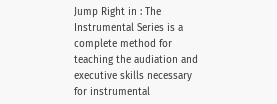Jump Right in : The Instrumental Series is a complete method for teaching the audiation and executive skills necessary for instrumental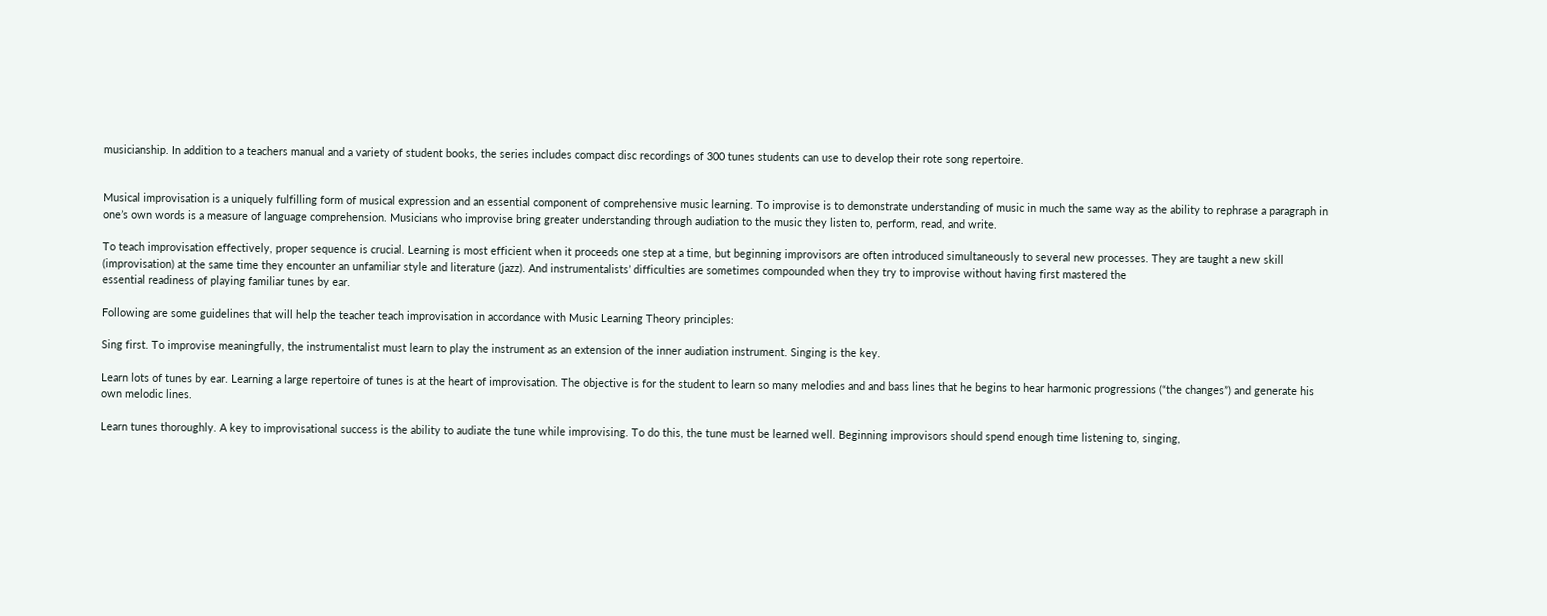musicianship. In addition to a teachers manual and a variety of student books, the series includes compact disc recordings of 300 tunes students can use to develop their rote song repertoire.


Musical improvisation is a uniquely fulfilling form of musical expression and an essential component of comprehensive music learning. To improvise is to demonstrate understanding of music in much the same way as the ability to rephrase a paragraph in one’s own words is a measure of language comprehension. Musicians who improvise bring greater understanding through audiation to the music they listen to, perform, read, and write.

To teach improvisation effectively, proper sequence is crucial. Learning is most efficient when it proceeds one step at a time, but beginning improvisors are often introduced simultaneously to several new processes. They are taught a new skill (improvisation) at the same time they encounter an unfamiliar style and literature (jazz). And instrumentalists’ difficulties are sometimes compounded when they try to improvise without having first mastered the
essential readiness of playing familiar tunes by ear.

Following are some guidelines that will help the teacher teach improvisation in accordance with Music Learning Theory principles:

Sing first. To improvise meaningfully, the instrumentalist must learn to play the instrument as an extension of the inner audiation instrument. Singing is the key.

Learn lots of tunes by ear. Learning a large repertoire of tunes is at the heart of improvisation. The objective is for the student to learn so many melodies and and bass lines that he begins to hear harmonic progressions (“the changes”) and generate his own melodic lines.

Learn tunes thoroughly. A key to improvisational success is the ability to audiate the tune while improvising. To do this, the tune must be learned well. Beginning improvisors should spend enough time listening to, singing,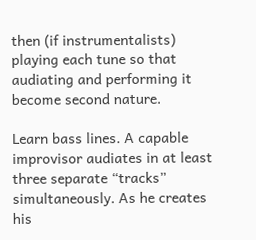then (if instrumentalists) playing each tune so that audiating and performing it become second nature.

Learn bass lines. A capable improvisor audiates in at least three separate “tracks” simultaneously. As he creates his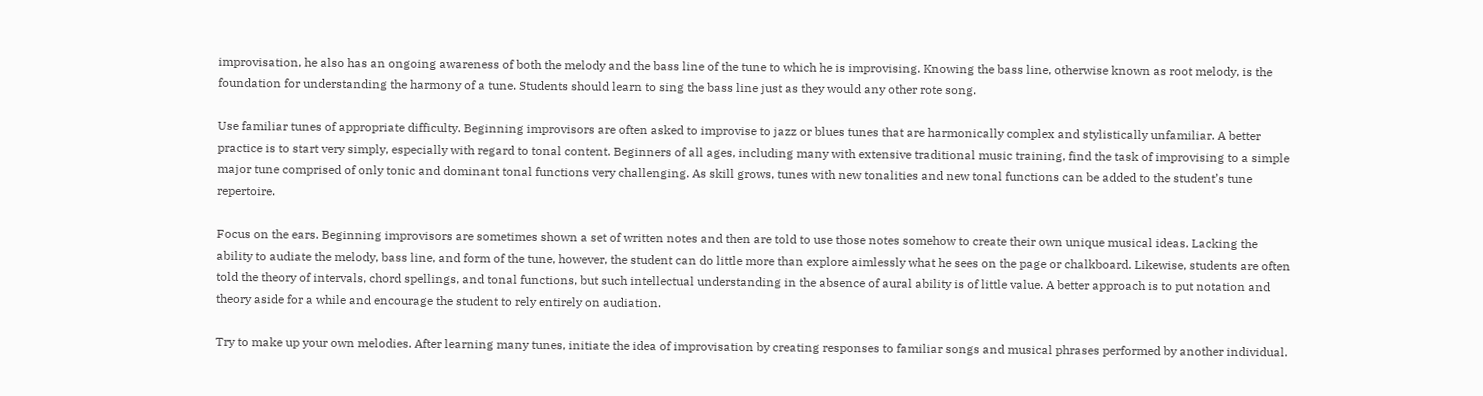improvisation, he also has an ongoing awareness of both the melody and the bass line of the tune to which he is improvising. Knowing the bass line, otherwise known as root melody, is the foundation for understanding the harmony of a tune. Students should learn to sing the bass line just as they would any other rote song.

Use familiar tunes of appropriate difficulty. Beginning improvisors are often asked to improvise to jazz or blues tunes that are harmonically complex and stylistically unfamiliar. A better practice is to start very simply, especially with regard to tonal content. Beginners of all ages, including many with extensive traditional music training, find the task of improvising to a simple major tune comprised of only tonic and dominant tonal functions very challenging. As skill grows, tunes with new tonalities and new tonal functions can be added to the student’s tune repertoire.

Focus on the ears. Beginning improvisors are sometimes shown a set of written notes and then are told to use those notes somehow to create their own unique musical ideas. Lacking the ability to audiate the melody, bass line, and form of the tune, however, the student can do little more than explore aimlessly what he sees on the page or chalkboard. Likewise, students are often told the theory of intervals, chord spellings, and tonal functions, but such intellectual understanding in the absence of aural ability is of little value. A better approach is to put notation and theory aside for a while and encourage the student to rely entirely on audiation.

Try to make up your own melodies. After learning many tunes, initiate the idea of improvisation by creating responses to familiar songs and musical phrases performed by another individual.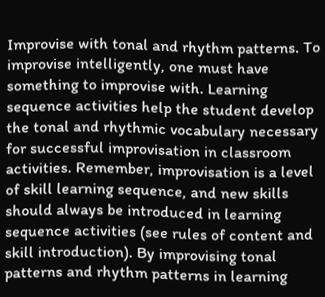Improvise with tonal and rhythm patterns. To improvise intelligently, one must have something to improvise with. Learning sequence activities help the student develop the tonal and rhythmic vocabulary necessary for successful improvisation in classroom activities. Remember, improvisation is a level of skill learning sequence, and new skills should always be introduced in learning sequence activities (see rules of content and skill introduction). By improvising tonal patterns and rhythm patterns in learning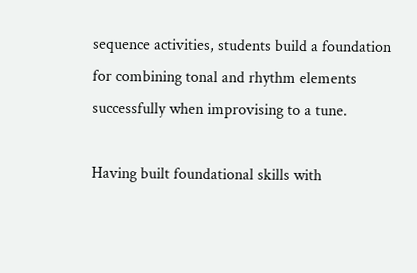sequence activities, students build a foundation for combining tonal and rhythm elements successfully when improvising to a tune.

Having built foundational skills with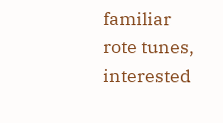familiar rote tunes, interested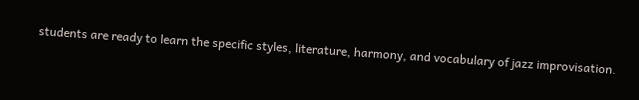students are ready to learn the specific styles, literature, harmony, and vocabulary of jazz improvisation.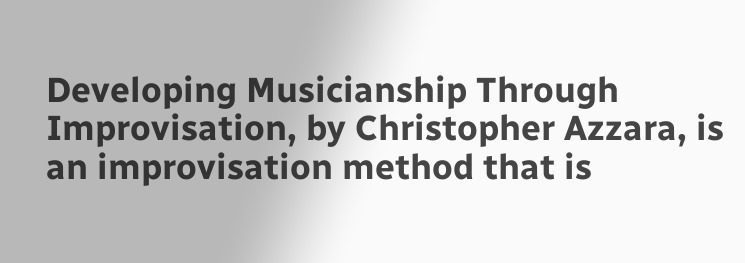Developing Musicianship Through Improvisation, by Christopher Azzara, is an improvisation method that is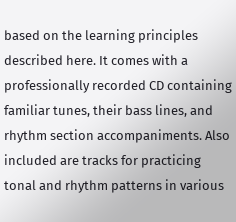based on the learning principles described here. It comes with a professionally recorded CD containing familiar tunes, their bass lines, and rhythm section accompaniments. Also included are tracks for practicing tonal and rhythm patterns in various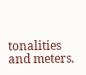tonalities and meters.